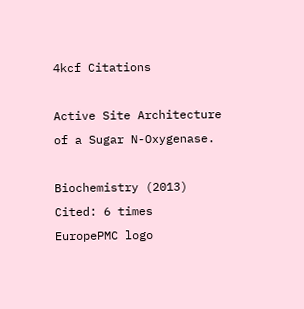4kcf Citations

Active Site Architecture of a Sugar N-Oxygenase.

Biochemistry (2013)
Cited: 6 times
EuropePMC logo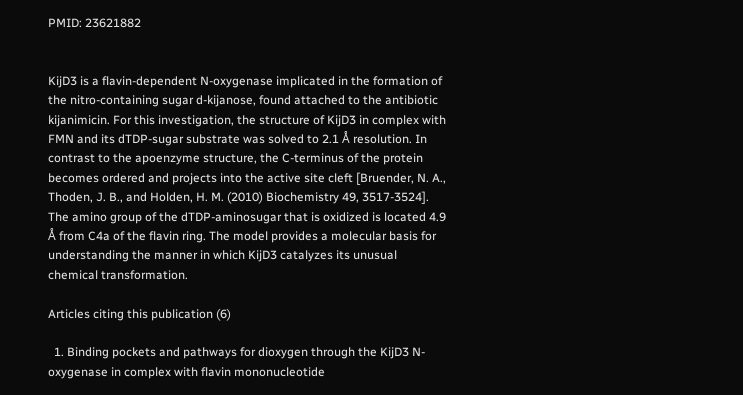PMID: 23621882


KijD3 is a flavin-dependent N-oxygenase implicated in the formation of the nitro-containing sugar d-kijanose, found attached to the antibiotic kijanimicin. For this investigation, the structure of KijD3 in complex with FMN and its dTDP-sugar substrate was solved to 2.1 Å resolution. In contrast to the apoenzyme structure, the C-terminus of the protein becomes ordered and projects into the active site cleft [Bruender, N. A., Thoden, J. B., and Holden, H. M. (2010) Biochemistry 49, 3517-3524]. The amino group of the dTDP-aminosugar that is oxidized is located 4.9 Å from C4a of the flavin ring. The model provides a molecular basis for understanding the manner in which KijD3 catalyzes its unusual chemical transformation.

Articles citing this publication (6)

  1. Binding pockets and pathways for dioxygen through the KijD3 N-oxygenase in complex with flavin mononucleotide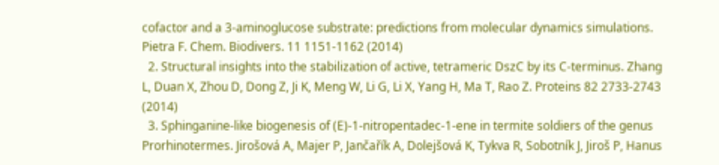cofactor and a 3-aminoglucose substrate: predictions from molecular dynamics simulations. Pietra F. Chem. Biodivers. 11 1151-1162 (2014)
  2. Structural insights into the stabilization of active, tetrameric DszC by its C-terminus. Zhang L, Duan X, Zhou D, Dong Z, Ji K, Meng W, Li G, Li X, Yang H, Ma T, Rao Z. Proteins 82 2733-2743 (2014)
  3. Sphinganine-like biogenesis of (E)-1-nitropentadec-1-ene in termite soldiers of the genus Prorhinotermes. Jirošová A, Majer P, Jančařík A, Dolejšová K, Tykva R, Sobotník J, Jiroš P, Hanus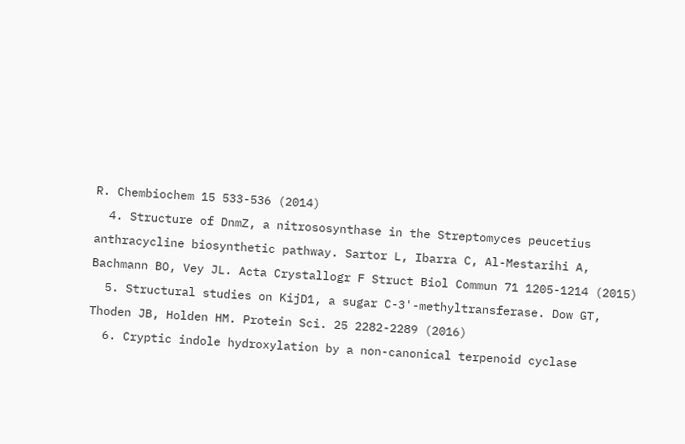R. Chembiochem 15 533-536 (2014)
  4. Structure of DnmZ, a nitrososynthase in the Streptomyces peucetius anthracycline biosynthetic pathway. Sartor L, Ibarra C, Al-Mestarihi A, Bachmann BO, Vey JL. Acta Crystallogr F Struct Biol Commun 71 1205-1214 (2015)
  5. Structural studies on KijD1, a sugar C-3'-methyltransferase. Dow GT, Thoden JB, Holden HM. Protein Sci. 25 2282-2289 (2016)
  6. Cryptic indole hydroxylation by a non-canonical terpenoid cyclase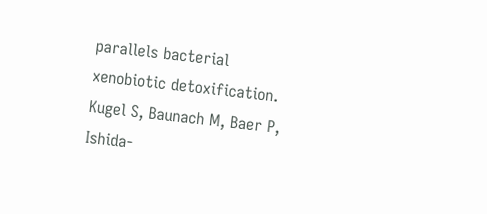parallels bacterial xenobiotic detoxification. Kugel S, Baunach M, Baer P, Ishida-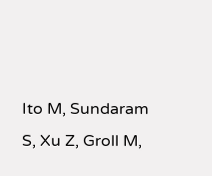Ito M, Sundaram S, Xu Z, Groll M,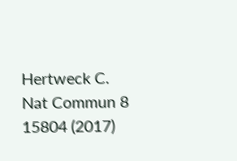Hertweck C. Nat Commun 8 15804 (2017)